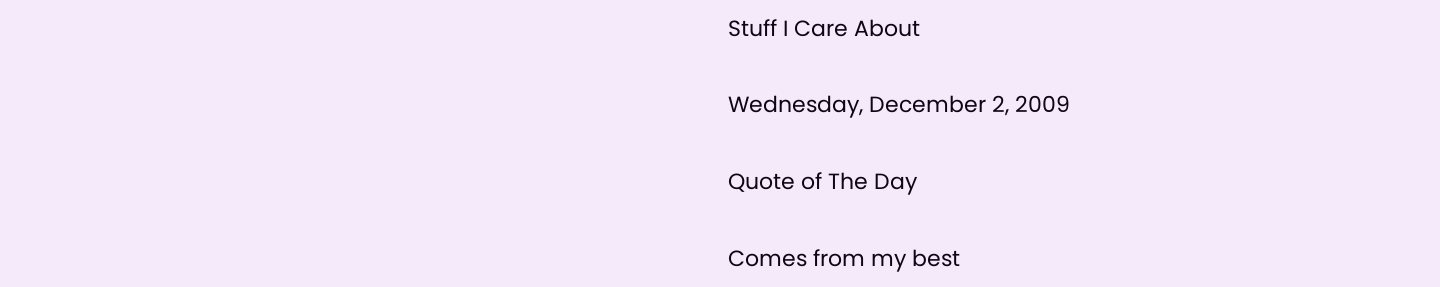Stuff I Care About

Wednesday, December 2, 2009

Quote of The Day

Comes from my best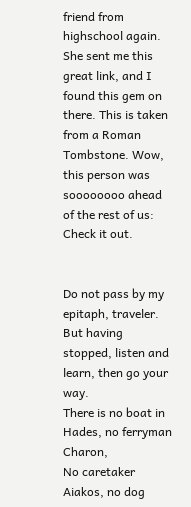friend from highschool again. She sent me this great link, and I found this gem on there. This is taken from a Roman Tombstone. Wow, this person was soooooooo ahead of the rest of us: Check it out.


Do not pass by my epitaph, traveler.
But having stopped, listen and learn, then go your way.
There is no boat in Hades, no ferryman Charon,
No caretaker Aiakos, no dog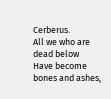Cerberus.
All we who are dead below
Have become bones and ashes,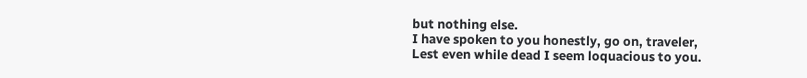but nothing else.
I have spoken to you honestly, go on, traveler,
Lest even while dead I seem loquacious to you.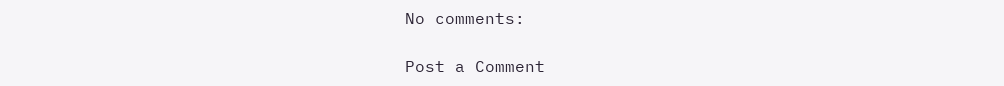No comments:

Post a Comment